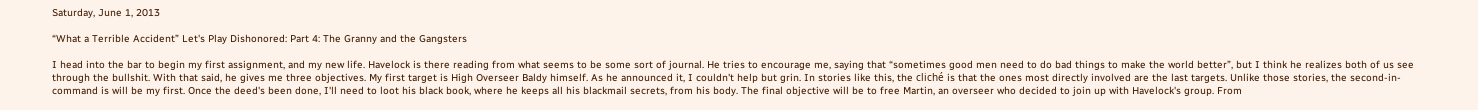Saturday, June 1, 2013

“What a Terrible Accident” Let's Play Dishonored: Part 4: The Granny and the Gangsters

I head into the bar to begin my first assignment, and my new life. Havelock is there reading from what seems to be some sort of journal. He tries to encourage me, saying that “sometimes good men need to do bad things to make the world better”, but I think he realizes both of us see through the bullshit. With that said, he gives me three objectives. My first target is High Overseer Baldy himself. As he announced it, I couldn't help but grin. In stories like this, the cliché is that the ones most directly involved are the last targets. Unlike those stories, the second-in-command is will be my first. Once the deed's been done, I'll need to loot his black book, where he keeps all his blackmail secrets, from his body. The final objective will be to free Martin, an overseer who decided to join up with Havelock's group. From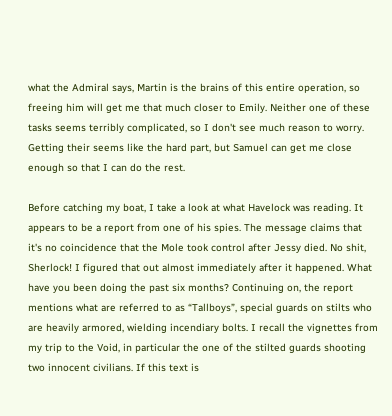what the Admiral says, Martin is the brains of this entire operation, so freeing him will get me that much closer to Emily. Neither one of these tasks seems terribly complicated, so I don't see much reason to worry. Getting their seems like the hard part, but Samuel can get me close enough so that I can do the rest.

Before catching my boat, I take a look at what Havelock was reading. It appears to be a report from one of his spies. The message claims that it's no coincidence that the Mole took control after Jessy died. No shit, Sherlock! I figured that out almost immediately after it happened. What have you been doing the past six months? Continuing on, the report mentions what are referred to as “Tallboys”, special guards on stilts who are heavily armored, wielding incendiary bolts. I recall the vignettes from my trip to the Void, in particular the one of the stilted guards shooting two innocent civilians. If this text is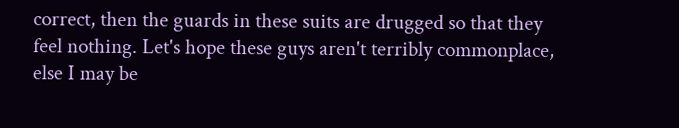correct, then the guards in these suits are drugged so that they feel nothing. Let's hope these guys aren't terribly commonplace, else I may be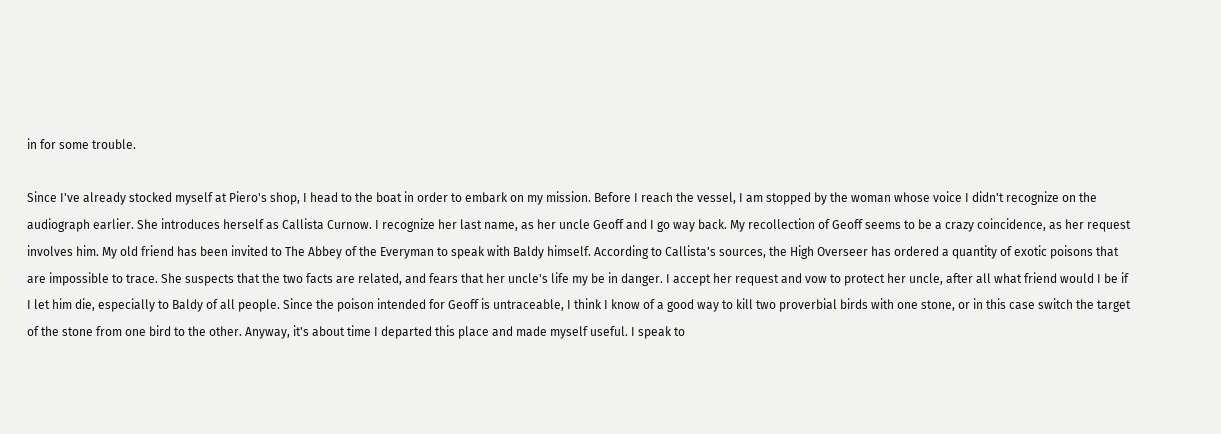in for some trouble.

Since I've already stocked myself at Piero's shop, I head to the boat in order to embark on my mission. Before I reach the vessel, I am stopped by the woman whose voice I didn't recognize on the audiograph earlier. She introduces herself as Callista Curnow. I recognize her last name, as her uncle Geoff and I go way back. My recollection of Geoff seems to be a crazy coincidence, as her request involves him. My old friend has been invited to The Abbey of the Everyman to speak with Baldy himself. According to Callista's sources, the High Overseer has ordered a quantity of exotic poisons that are impossible to trace. She suspects that the two facts are related, and fears that her uncle's life my be in danger. I accept her request and vow to protect her uncle, after all what friend would I be if I let him die, especially to Baldy of all people. Since the poison intended for Geoff is untraceable, I think I know of a good way to kill two proverbial birds with one stone, or in this case switch the target of the stone from one bird to the other. Anyway, it's about time I departed this place and made myself useful. I speak to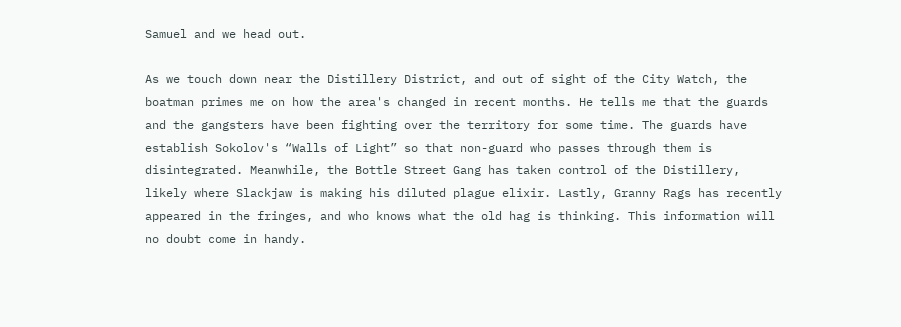Samuel and we head out.

As we touch down near the Distillery District, and out of sight of the City Watch, the boatman primes me on how the area's changed in recent months. He tells me that the guards and the gangsters have been fighting over the territory for some time. The guards have establish Sokolov's “Walls of Light” so that non-guard who passes through them is disintegrated. Meanwhile, the Bottle Street Gang has taken control of the Distillery, likely where Slackjaw is making his diluted plague elixir. Lastly, Granny Rags has recently appeared in the fringes, and who knows what the old hag is thinking. This information will no doubt come in handy.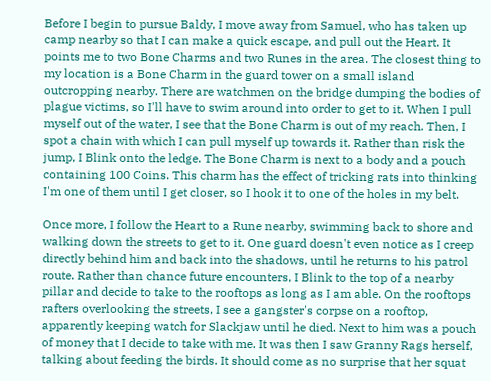Before I begin to pursue Baldy, I move away from Samuel, who has taken up camp nearby so that I can make a quick escape, and pull out the Heart. It points me to two Bone Charms and two Runes in the area. The closest thing to my location is a Bone Charm in the guard tower on a small island outcropping nearby. There are watchmen on the bridge dumping the bodies of plague victims, so I'll have to swim around into order to get to it. When I pull myself out of the water, I see that the Bone Charm is out of my reach. Then, I spot a chain with which I can pull myself up towards it. Rather than risk the jump, I Blink onto the ledge. The Bone Charm is next to a body and a pouch containing 100 Coins. This charm has the effect of tricking rats into thinking I'm one of them until I get closer, so I hook it to one of the holes in my belt.

Once more, I follow the Heart to a Rune nearby, swimming back to shore and walking down the streets to get to it. One guard doesn't even notice as I creep directly behind him and back into the shadows, until he returns to his patrol route. Rather than chance future encounters, I Blink to the top of a nearby pillar and decide to take to the rooftops as long as I am able. On the rooftops rafters overlooking the streets, I see a gangster's corpse on a rooftop, apparently keeping watch for Slackjaw until he died. Next to him was a pouch of money that I decide to take with me. It was then I saw Granny Rags herself, talking about feeding the birds. It should come as no surprise that her squat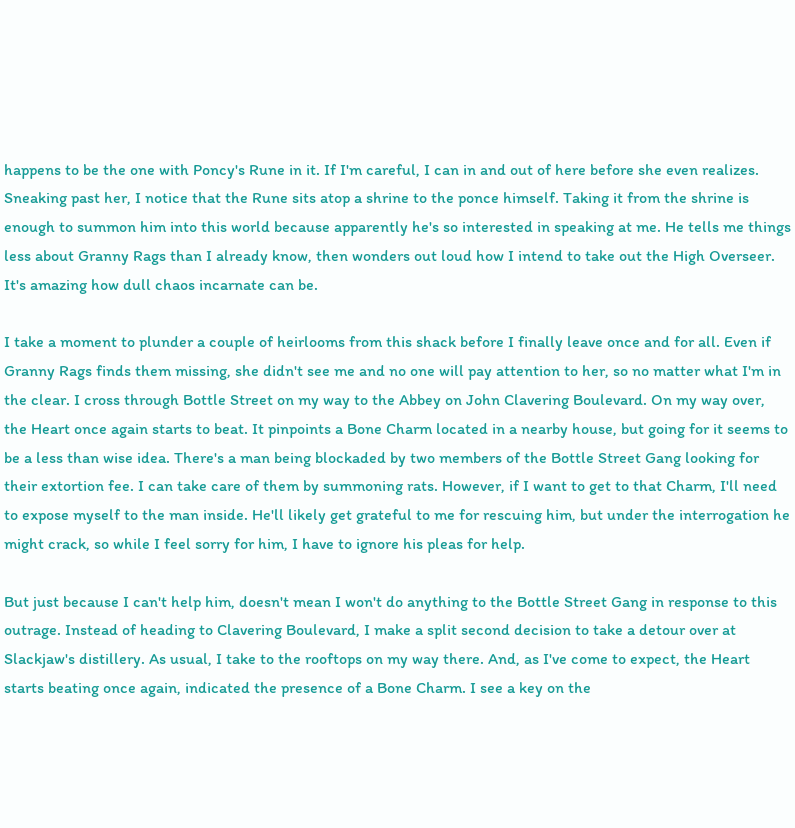happens to be the one with Poncy's Rune in it. If I'm careful, I can in and out of here before she even realizes. Sneaking past her, I notice that the Rune sits atop a shrine to the ponce himself. Taking it from the shrine is enough to summon him into this world because apparently he's so interested in speaking at me. He tells me things less about Granny Rags than I already know, then wonders out loud how I intend to take out the High Overseer. It's amazing how dull chaos incarnate can be.

I take a moment to plunder a couple of heirlooms from this shack before I finally leave once and for all. Even if Granny Rags finds them missing, she didn't see me and no one will pay attention to her, so no matter what I'm in the clear. I cross through Bottle Street on my way to the Abbey on John Clavering Boulevard. On my way over, the Heart once again starts to beat. It pinpoints a Bone Charm located in a nearby house, but going for it seems to be a less than wise idea. There's a man being blockaded by two members of the Bottle Street Gang looking for their extortion fee. I can take care of them by summoning rats. However, if I want to get to that Charm, I'll need to expose myself to the man inside. He'll likely get grateful to me for rescuing him, but under the interrogation he might crack, so while I feel sorry for him, I have to ignore his pleas for help.

But just because I can't help him, doesn't mean I won't do anything to the Bottle Street Gang in response to this outrage. Instead of heading to Clavering Boulevard, I make a split second decision to take a detour over at Slackjaw's distillery. As usual, I take to the rooftops on my way there. And, as I've come to expect, the Heart starts beating once again, indicated the presence of a Bone Charm. I see a key on the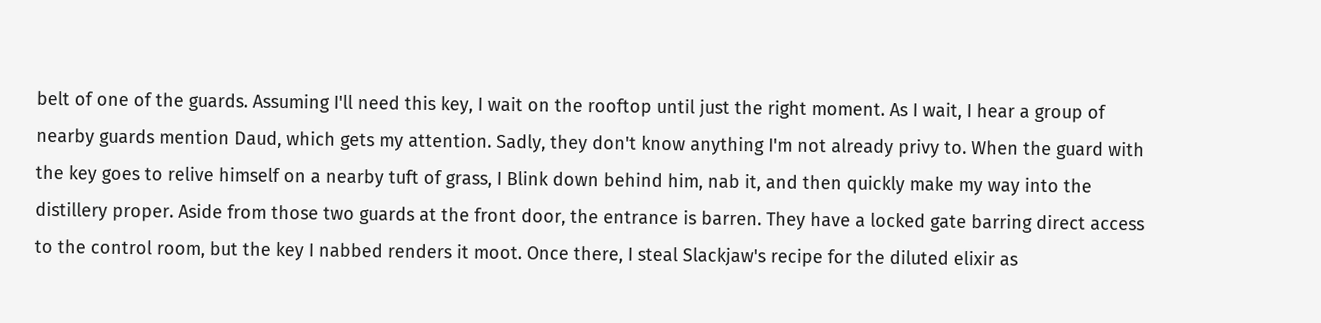belt of one of the guards. Assuming I'll need this key, I wait on the rooftop until just the right moment. As I wait, I hear a group of nearby guards mention Daud, which gets my attention. Sadly, they don't know anything I'm not already privy to. When the guard with the key goes to relive himself on a nearby tuft of grass, I Blink down behind him, nab it, and then quickly make my way into the distillery proper. Aside from those two guards at the front door, the entrance is barren. They have a locked gate barring direct access to the control room, but the key I nabbed renders it moot. Once there, I steal Slackjaw's recipe for the diluted elixir as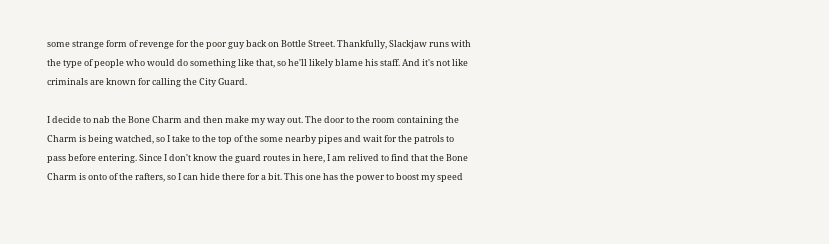some strange form of revenge for the poor guy back on Bottle Street. Thankfully, Slackjaw runs with the type of people who would do something like that, so he'll likely blame his staff. And it's not like criminals are known for calling the City Guard.

I decide to nab the Bone Charm and then make my way out. The door to the room containing the Charm is being watched, so I take to the top of the some nearby pipes and wait for the patrols to pass before entering. Since I don't know the guard routes in here, I am relived to find that the Bone Charm is onto of the rafters, so I can hide there for a bit. This one has the power to boost my speed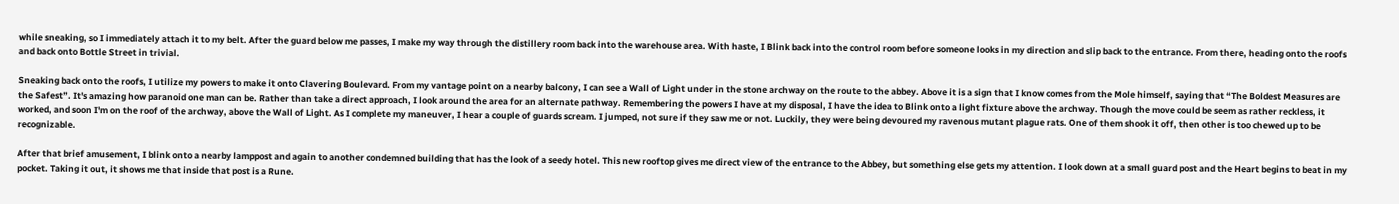while sneaking, so I immediately attach it to my belt. After the guard below me passes, I make my way through the distillery room back into the warehouse area. With haste, I Blink back into the control room before someone looks in my direction and slip back to the entrance. From there, heading onto the roofs and back onto Bottle Street in trivial.

Sneaking back onto the roofs, I utilize my powers to make it onto Clavering Boulevard. From my vantage point on a nearby balcony, I can see a Wall of Light under in the stone archway on the route to the abbey. Above it is a sign that I know comes from the Mole himself, saying that “The Boldest Measures are the Safest”. It's amazing how paranoid one man can be. Rather than take a direct approach, I look around the area for an alternate pathway. Remembering the powers I have at my disposal, I have the idea to Blink onto a light fixture above the archway. Though the move could be seem as rather reckless, it worked, and soon I'm on the roof of the archway, above the Wall of Light. As I complete my maneuver, I hear a couple of guards scream. I jumped, not sure if they saw me or not. Luckily, they were being devoured my ravenous mutant plague rats. One of them shook it off, then other is too chewed up to be recognizable.

After that brief amusement, I blink onto a nearby lamppost and again to another condemned building that has the look of a seedy hotel. This new rooftop gives me direct view of the entrance to the Abbey, but something else gets my attention. I look down at a small guard post and the Heart begins to beat in my pocket. Taking it out, it shows me that inside that post is a Rune.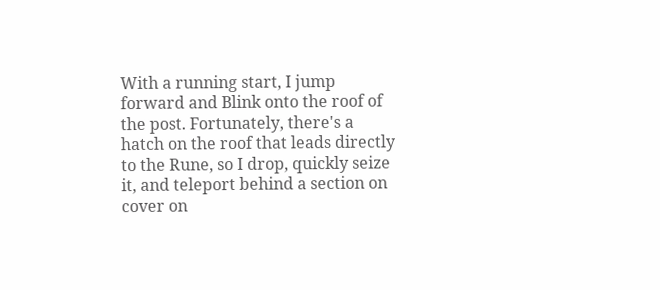With a running start, I jump forward and Blink onto the roof of the post. Fortunately, there's a hatch on the roof that leads directly to the Rune, so I drop, quickly seize it, and teleport behind a section on cover on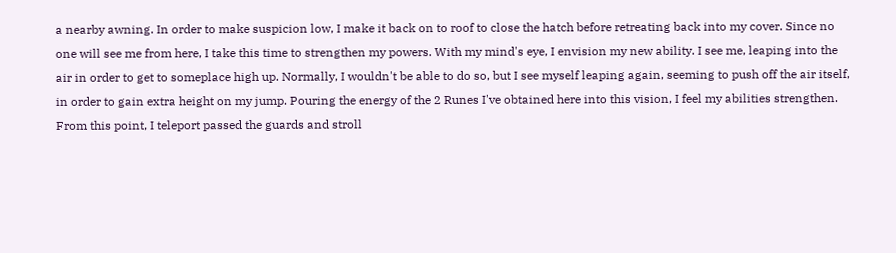a nearby awning. In order to make suspicion low, I make it back on to roof to close the hatch before retreating back into my cover. Since no one will see me from here, I take this time to strengthen my powers. With my mind's eye, I envision my new ability. I see me, leaping into the air in order to get to someplace high up. Normally, I wouldn't be able to do so, but I see myself leaping again, seeming to push off the air itself, in order to gain extra height on my jump. Pouring the energy of the 2 Runes I've obtained here into this vision, I feel my abilities strengthen. From this point, I teleport passed the guards and stroll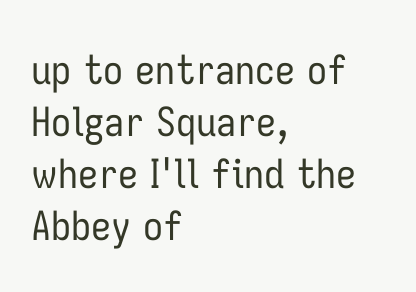up to entrance of Holgar Square, where I'll find the Abbey of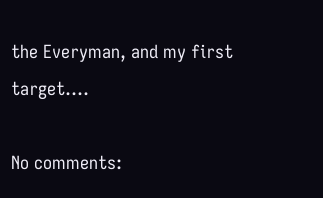the Everyman, and my first target....

No comments: